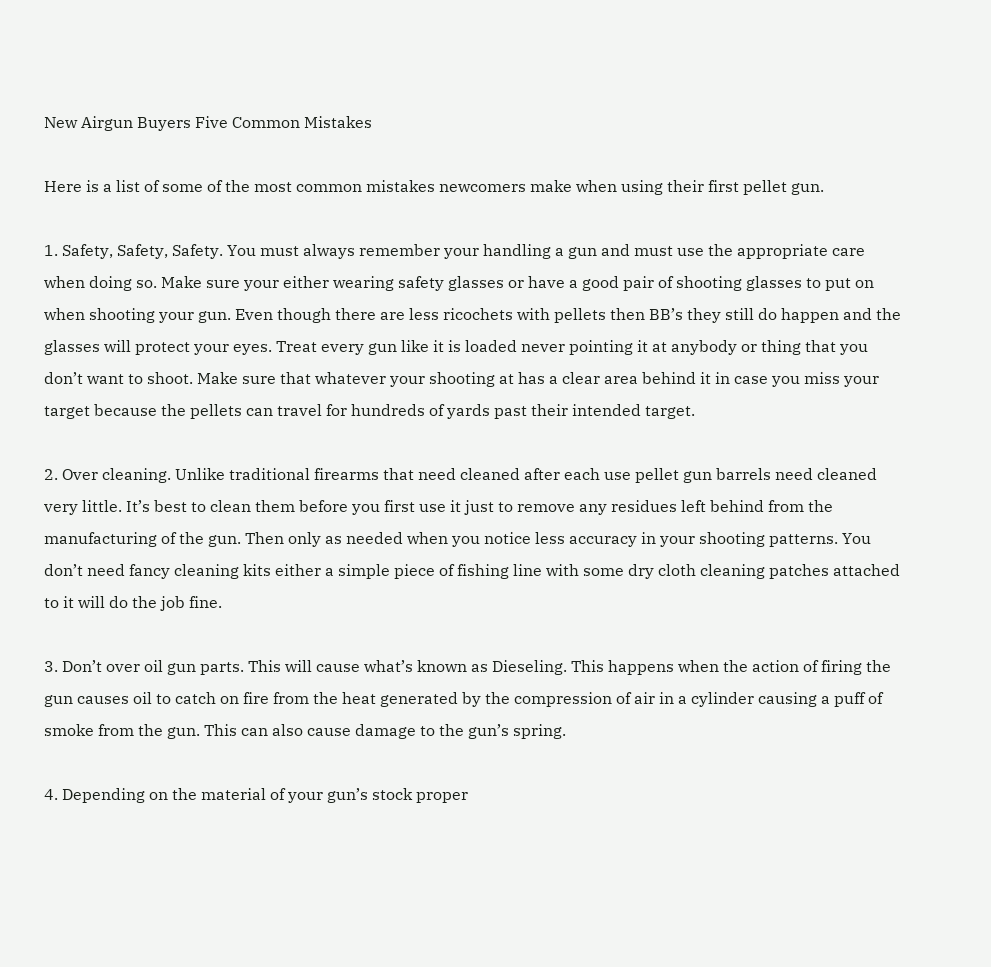New Airgun Buyers Five Common Mistakes

Here is a list of some of the most common mistakes newcomers make when using their first pellet gun.

1. Safety, Safety, Safety. You must always remember your handling a gun and must use the appropriate care when doing so. Make sure your either wearing safety glasses or have a good pair of shooting glasses to put on when shooting your gun. Even though there are less ricochets with pellets then BB’s they still do happen and the glasses will protect your eyes. Treat every gun like it is loaded never pointing it at anybody or thing that you don’t want to shoot. Make sure that whatever your shooting at has a clear area behind it in case you miss your target because the pellets can travel for hundreds of yards past their intended target.

2. Over cleaning. Unlike traditional firearms that need cleaned after each use pellet gun barrels need cleaned very little. It’s best to clean them before you first use it just to remove any residues left behind from the manufacturing of the gun. Then only as needed when you notice less accuracy in your shooting patterns. You don’t need fancy cleaning kits either a simple piece of fishing line with some dry cloth cleaning patches attached to it will do the job fine.

3. Don’t over oil gun parts. This will cause what’s known as Dieseling. This happens when the action of firing the gun causes oil to catch on fire from the heat generated by the compression of air in a cylinder causing a puff of smoke from the gun. This can also cause damage to the gun’s spring.

4. Depending on the material of your gun’s stock proper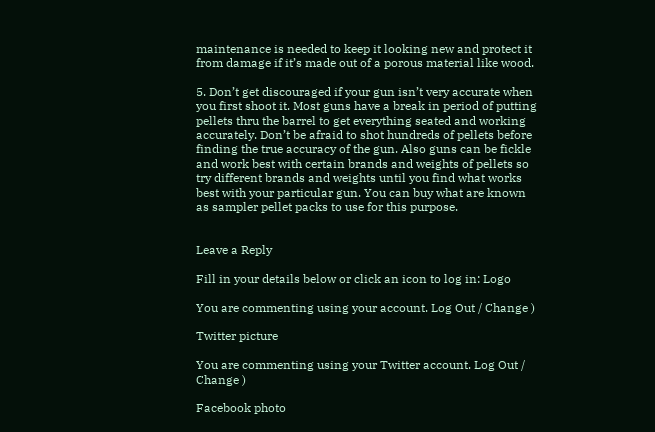maintenance is needed to keep it looking new and protect it from damage if it’s made out of a porous material like wood.

5. Don’t get discouraged if your gun isn’t very accurate when you first shoot it. Most guns have a break in period of putting pellets thru the barrel to get everything seated and working accurately. Don’t be afraid to shot hundreds of pellets before finding the true accuracy of the gun. Also guns can be fickle and work best with certain brands and weights of pellets so try different brands and weights until you find what works best with your particular gun. You can buy what are known as sampler pellet packs to use for this purpose.


Leave a Reply

Fill in your details below or click an icon to log in: Logo

You are commenting using your account. Log Out / Change )

Twitter picture

You are commenting using your Twitter account. Log Out / Change )

Facebook photo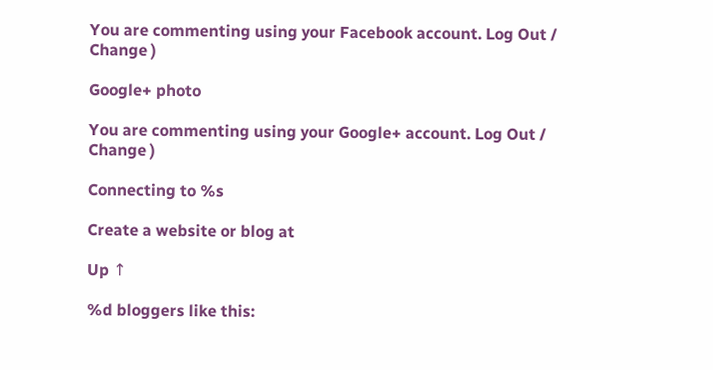You are commenting using your Facebook account. Log Out / Change )

Google+ photo

You are commenting using your Google+ account. Log Out / Change )

Connecting to %s

Create a website or blog at

Up ↑

%d bloggers like this: